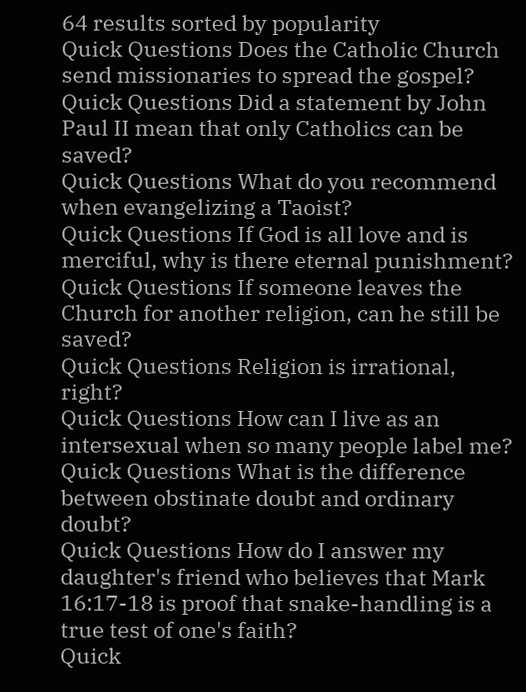64 results sorted by popularity
Quick Questions Does the Catholic Church send missionaries to spread the gospel?
Quick Questions Did a statement by John Paul II mean that only Catholics can be saved?
Quick Questions What do you recommend when evangelizing a Taoist?
Quick Questions If God is all love and is merciful, why is there eternal punishment?
Quick Questions If someone leaves the Church for another religion, can he still be saved?
Quick Questions Religion is irrational, right?
Quick Questions How can I live as an intersexual when so many people label me?
Quick Questions What is the difference between obstinate doubt and ordinary doubt?
Quick Questions How do I answer my daughter's friend who believes that Mark 16:17-18 is proof that snake-handling is a true test of one's faith?
Quick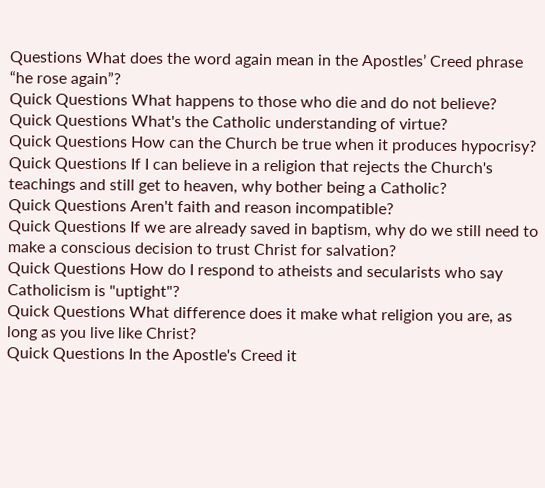Questions What does the word again mean in the Apostles’ Creed phrase “he rose again”?
Quick Questions What happens to those who die and do not believe?
Quick Questions What's the Catholic understanding of virtue?
Quick Questions How can the Church be true when it produces hypocrisy?
Quick Questions If I can believe in a religion that rejects the Church's teachings and still get to heaven, why bother being a Catholic?
Quick Questions Aren't faith and reason incompatible?
Quick Questions If we are already saved in baptism, why do we still need to make a conscious decision to trust Christ for salvation?
Quick Questions How do I respond to atheists and secularists who say Catholicism is "uptight"?
Quick Questions What difference does it make what religion you are, as long as you live like Christ?
Quick Questions In the Apostle's Creed it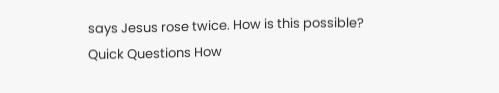says Jesus rose twice. How is this possible?
Quick Questions How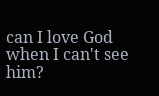can I love God when I can't see him?